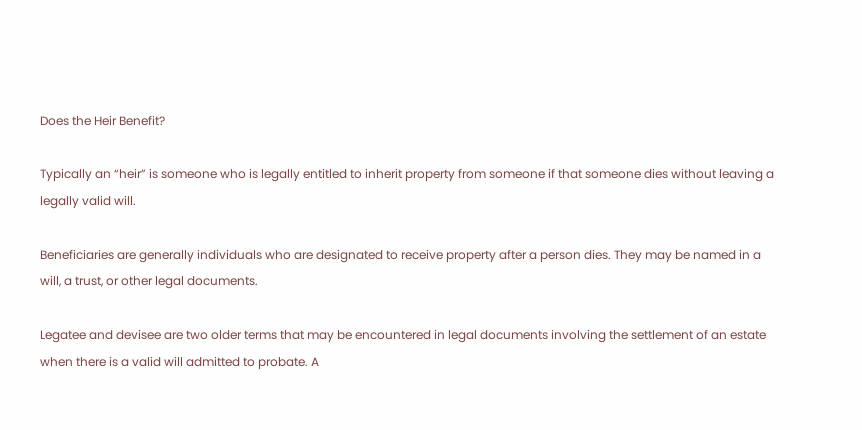Does the Heir Benefit?

Typically an “heir” is someone who is legally entitled to inherit property from someone if that someone dies without leaving a legally valid will.

Beneficiaries are generally individuals who are designated to receive property after a person dies. They may be named in a will, a trust, or other legal documents.

Legatee and devisee are two older terms that may be encountered in legal documents involving the settlement of an estate when there is a valid will admitted to probate. A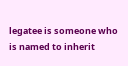legatee is someone who is named to inherit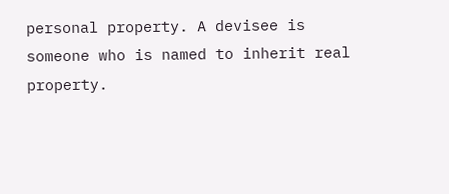personal property. A devisee is someone who is named to inherit real property.